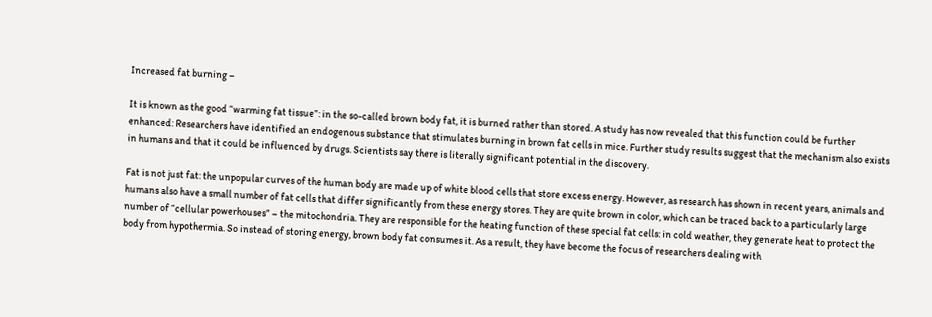Increased fat burning –

It is known as the good “warming fat tissue”: in the so-called brown body fat, it is burned rather than stored. A study has now revealed that this function could be further enhanced: Researchers have identified an endogenous substance that stimulates burning in brown fat cells in mice. Further study results suggest that the mechanism also exists in humans and that it could be influenced by drugs. Scientists say there is literally significant potential in the discovery.

Fat is not just fat: the unpopular curves of the human body are made up of white blood cells that store excess energy. However, as research has shown in recent years, animals and humans also have a small number of fat cells that differ significantly from these energy stores. They are quite brown in color, which can be traced back to a particularly large number of “cellular powerhouses” – the mitochondria. They are responsible for the heating function of these special fat cells: in cold weather, they generate heat to protect the body from hypothermia. So instead of storing energy, brown body fat consumes it. As a result, they have become the focus of researchers dealing with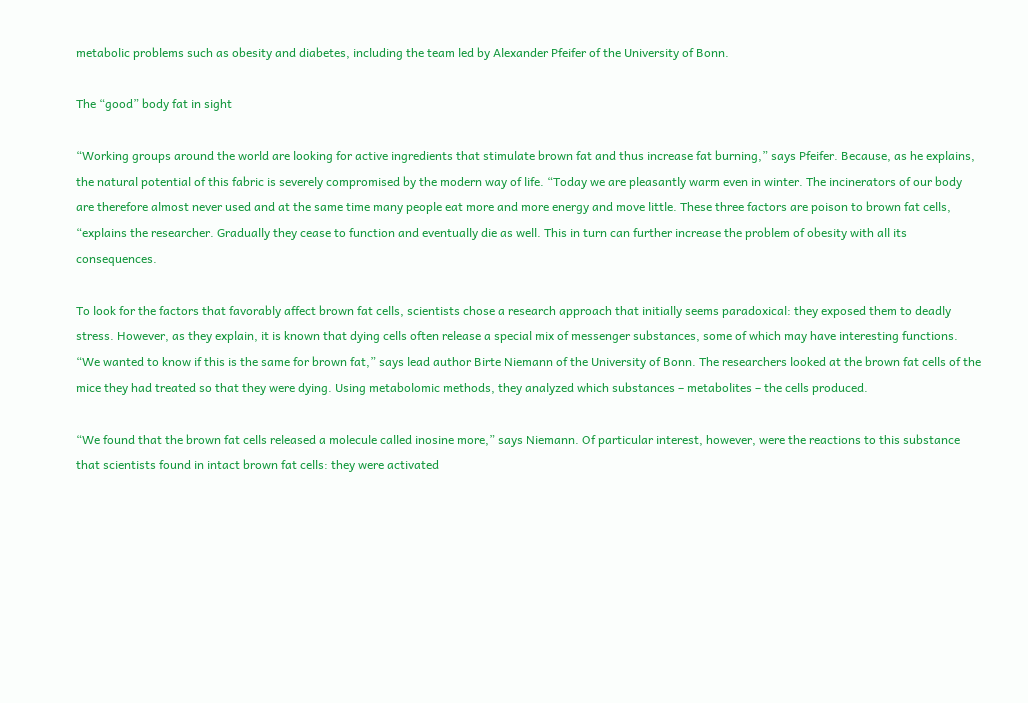metabolic problems such as obesity and diabetes, including the team led by Alexander Pfeifer of the University of Bonn.

The “good” body fat in sight

“Working groups around the world are looking for active ingredients that stimulate brown fat and thus increase fat burning,” says Pfeifer. Because, as he explains, the natural potential of this fabric is severely compromised by the modern way of life. “Today we are pleasantly warm even in winter. The incinerators of our body are therefore almost never used and at the same time many people eat more and more energy and move little. These three factors are poison to brown fat cells, “explains the researcher. Gradually they cease to function and eventually die as well. This in turn can further increase the problem of obesity with all its consequences.

To look for the factors that favorably affect brown fat cells, scientists chose a research approach that initially seems paradoxical: they exposed them to deadly stress. However, as they explain, it is known that dying cells often release a special mix of messenger substances, some of which may have interesting functions. “We wanted to know if this is the same for brown fat,” says lead author Birte Niemann of the University of Bonn. The researchers looked at the brown fat cells of the mice they had treated so that they were dying. Using metabolomic methods, they analyzed which substances – metabolites – the cells produced.

“We found that the brown fat cells released a molecule called inosine more,” says Niemann. Of particular interest, however, were the reactions to this substance that scientists found in intact brown fat cells: they were activated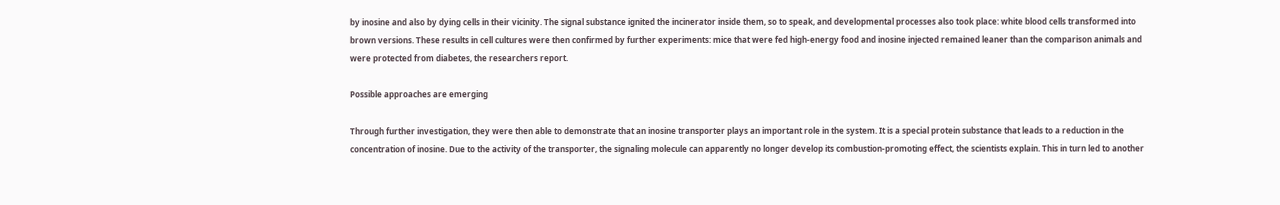by inosine and also by dying cells in their vicinity. The signal substance ignited the incinerator inside them, so to speak, and developmental processes also took place: white blood cells transformed into brown versions. These results in cell cultures were then confirmed by further experiments: mice that were fed high-energy food and inosine injected remained leaner than the comparison animals and were protected from diabetes, the researchers report.

Possible approaches are emerging

Through further investigation, they were then able to demonstrate that an inosine transporter plays an important role in the system. It is a special protein substance that leads to a reduction in the concentration of inosine. Due to the activity of the transporter, the signaling molecule can apparently no longer develop its combustion-promoting effect, the scientists explain. This in turn led to another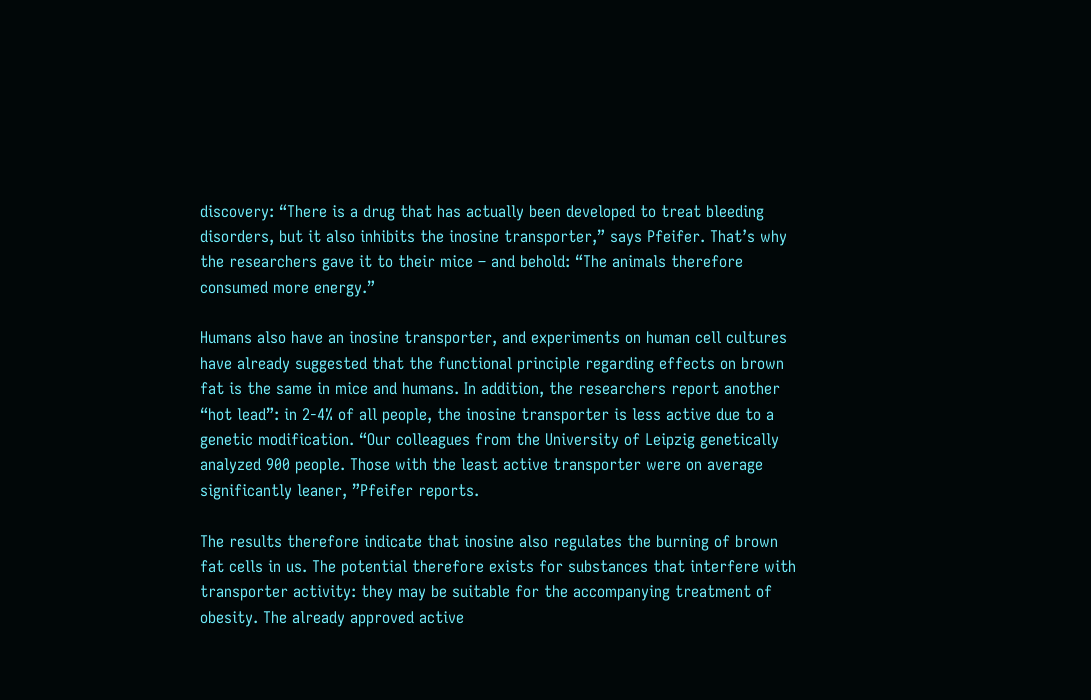discovery: “There is a drug that has actually been developed to treat bleeding disorders, but it also inhibits the inosine transporter,” says Pfeifer. That’s why the researchers gave it to their mice – and behold: “The animals therefore consumed more energy.”

Humans also have an inosine transporter, and experiments on human cell cultures have already suggested that the functional principle regarding effects on brown fat is the same in mice and humans. In addition, the researchers report another “hot lead”: in 2-4% of all people, the inosine transporter is less active due to a genetic modification. “Our colleagues from the University of Leipzig genetically analyzed 900 people. Those with the least active transporter were on average significantly leaner, ”Pfeifer reports.

The results therefore indicate that inosine also regulates the burning of brown fat cells in us. The potential therefore exists for substances that interfere with transporter activity: they may be suitable for the accompanying treatment of obesity. The already approved active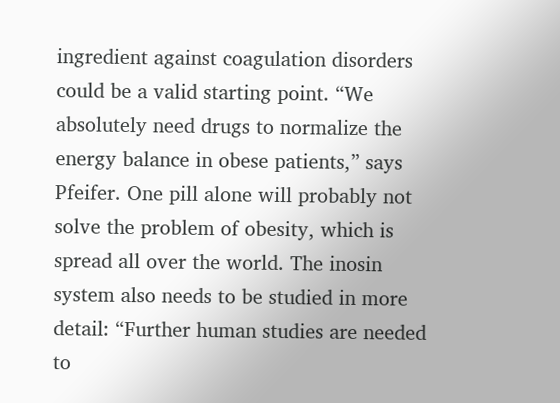ingredient against coagulation disorders could be a valid starting point. “We absolutely need drugs to normalize the energy balance in obese patients,” says Pfeifer. One pill alone will probably not solve the problem of obesity, which is spread all over the world. The inosin system also needs to be studied in more detail: “Further human studies are needed to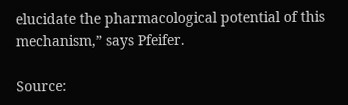elucidate the pharmacological potential of this mechanism,” says Pfeifer.

Source: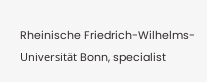Rheinische Friedrich-Wilhelms-Universität Bonn, specialist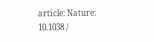article: Nature: 10.1038 /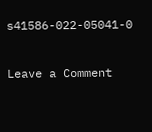s41586-022-05041-0

Leave a Comment